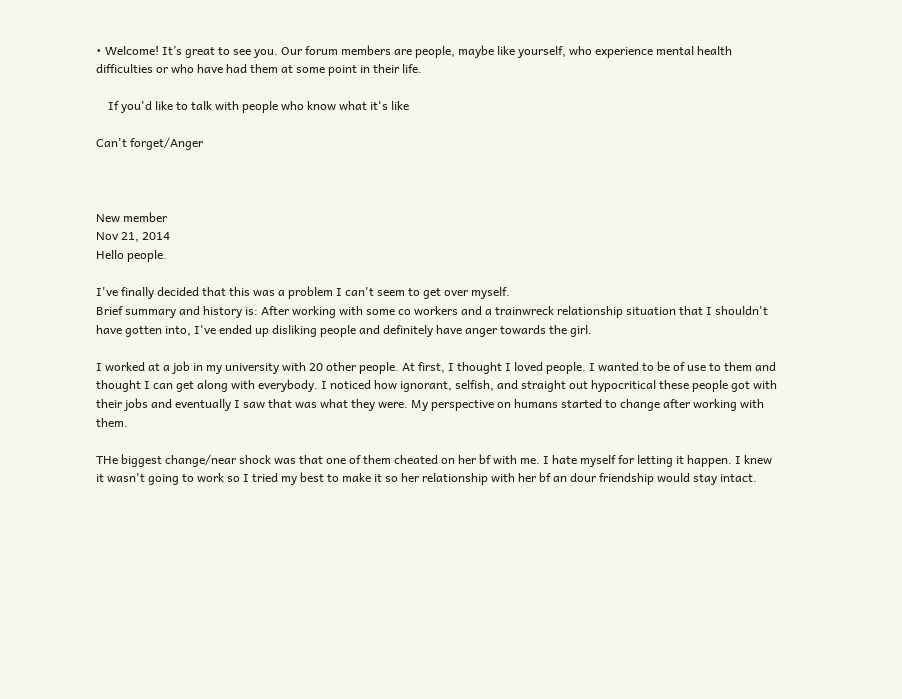• Welcome! It’s great to see you. Our forum members are people, maybe like yourself, who experience mental health difficulties or who have had them at some point in their life.

    If you'd like to talk with people who know what it's like

Can't forget/Anger



New member
Nov 21, 2014
Hello people.

I've finally decided that this was a problem I can't seem to get over myself.
Brief summary and history is: After working with some co workers and a trainwreck relationship situation that I shouldn't have gotten into, I've ended up disliking people and definitely have anger towards the girl.

I worked at a job in my university with 20 other people. At first, I thought I loved people. I wanted to be of use to them and thought I can get along with everybody. I noticed how ignorant, selfish, and straight out hypocritical these people got with their jobs and eventually I saw that was what they were. My perspective on humans started to change after working with them.

THe biggest change/near shock was that one of them cheated on her bf with me. I hate myself for letting it happen. I knew it wasn't going to work so I tried my best to make it so her relationship with her bf an dour friendship would stay intact.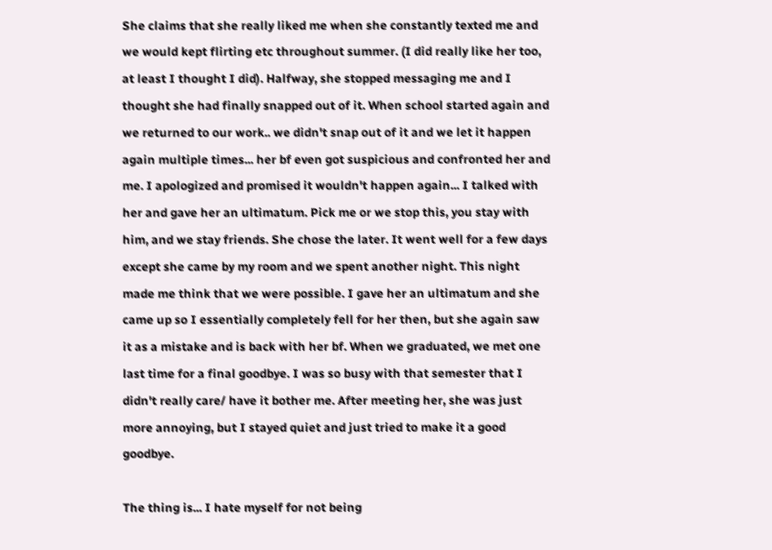She claims that she really liked me when she constantly texted me and we would kept flirting etc throughout summer. (I did really like her too, at least I thought I did). Halfway, she stopped messaging me and I thought she had finally snapped out of it. When school started again and we returned to our work.. we didn't snap out of it and we let it happen again multiple times... her bf even got suspicious and confronted her and me. I apologized and promised it wouldn't happen again... I talked with her and gave her an ultimatum. Pick me or we stop this, you stay with him, and we stay friends. She chose the later. It went well for a few days except she came by my room and we spent another night. This night made me think that we were possible. I gave her an ultimatum and she came up so I essentially completely fell for her then, but she again saw it as a mistake and is back with her bf. When we graduated, we met one last time for a final goodbye. I was so busy with that semester that I didn't really care/ have it bother me. After meeting her, she was just more annoying, but I stayed quiet and just tried to make it a good goodbye.

The thing is... I hate myself for not being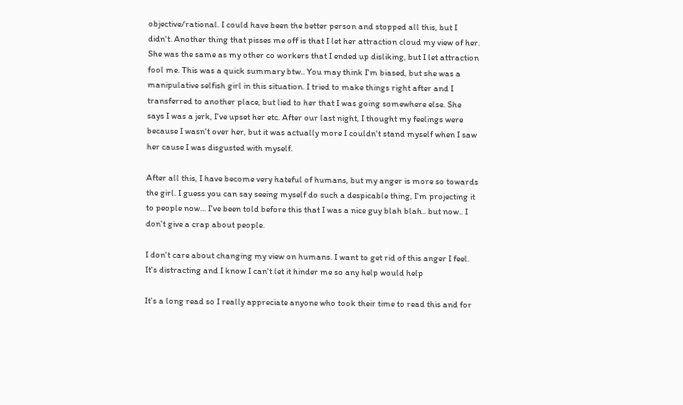objective/rational. I could have been the better person and stopped all this, but I didn't. Another thing that pisses me off is that I let her attraction cloud my view of her. She was the same as my other co workers that I ended up disliking, but I let attraction fool me. This was a quick summary btw.. You may think I'm biased, but she was a manipulative selfish girl in this situation. I tried to make things right after and I transferred to another place, but lied to her that I was going somewhere else. She says I was a jerk, I've upset her etc. After our last night, I thought my feelings were because I wasn't over her, but it was actually more I couldn't stand myself when I saw her cause I was disgusted with myself.

After all this, I have become very hateful of humans, but my anger is more so towards the girl. I guess you can say seeing myself do such a despicable thing, I'm projecting it to people now... I've been told before this that I was a nice guy blah blah.. but now.. I don't give a crap about people.

I don't care about changing my view on humans. I want to get rid of this anger I feel. It's distracting and I know I can't let it hinder me so any help would help

It's a long read so I really appreciate anyone who took their time to read this and for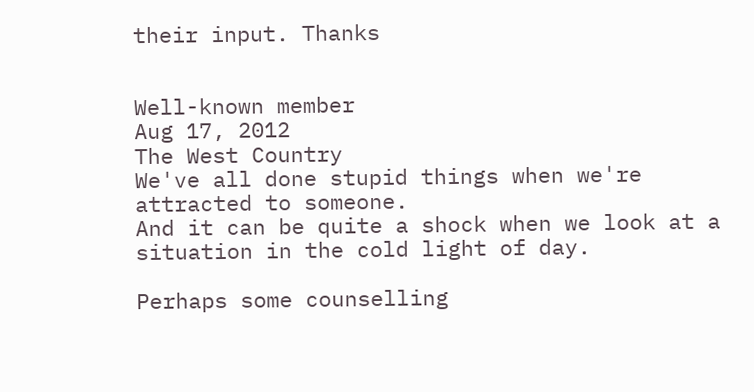their input. Thanks


Well-known member
Aug 17, 2012
The West Country
We've all done stupid things when we're attracted to someone.
And it can be quite a shock when we look at a situation in the cold light of day.

Perhaps some counselling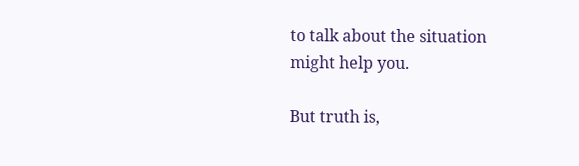to talk about the situation might help you.

But truth is,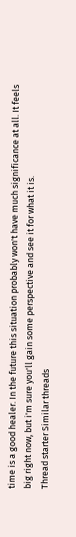time is a good healer. In the future this situation probably won't have much significance at all. It feels big right now, but i'm sure you'll gain some perspective and see it for what it is.
Thread starter Similar threads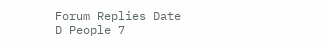Forum Replies Date
D People 7